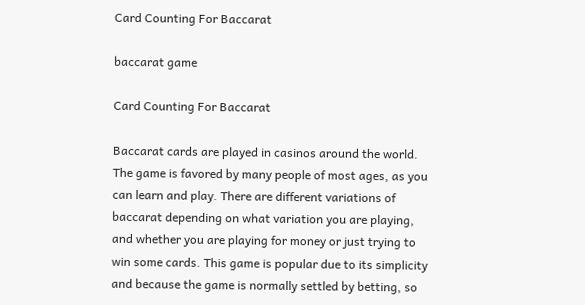Card Counting For Baccarat

baccarat game

Card Counting For Baccarat

Baccarat cards are played in casinos around the world. The game is favored by many people of most ages, as you can learn and play. There are different variations of baccarat depending on what variation you are playing, and whether you are playing for money or just trying to win some cards. This game is popular due to its simplicity and because the game is normally settled by betting, so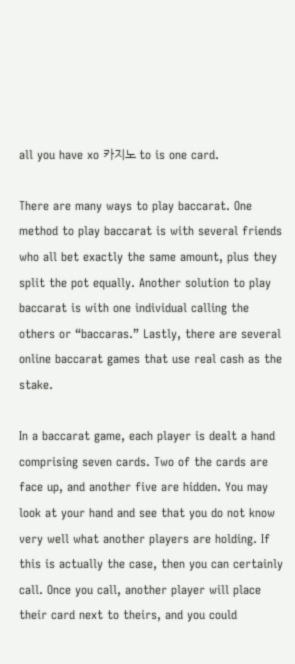all you have xo 카지노 to is one card.

There are many ways to play baccarat. One method to play baccarat is with several friends who all bet exactly the same amount, plus they split the pot equally. Another solution to play baccarat is with one individual calling the others or “baccaras.” Lastly, there are several online baccarat games that use real cash as the stake.

In a baccarat game, each player is dealt a hand comprising seven cards. Two of the cards are face up, and another five are hidden. You may look at your hand and see that you do not know very well what another players are holding. If this is actually the case, then you can certainly call. Once you call, another player will place their card next to theirs, and you could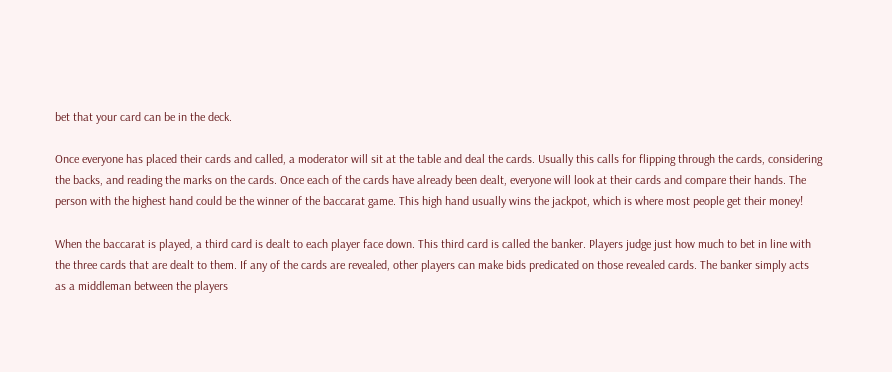bet that your card can be in the deck.

Once everyone has placed their cards and called, a moderator will sit at the table and deal the cards. Usually this calls for flipping through the cards, considering the backs, and reading the marks on the cards. Once each of the cards have already been dealt, everyone will look at their cards and compare their hands. The person with the highest hand could be the winner of the baccarat game. This high hand usually wins the jackpot, which is where most people get their money!

When the baccarat is played, a third card is dealt to each player face down. This third card is called the banker. Players judge just how much to bet in line with the three cards that are dealt to them. If any of the cards are revealed, other players can make bids predicated on those revealed cards. The banker simply acts as a middleman between the players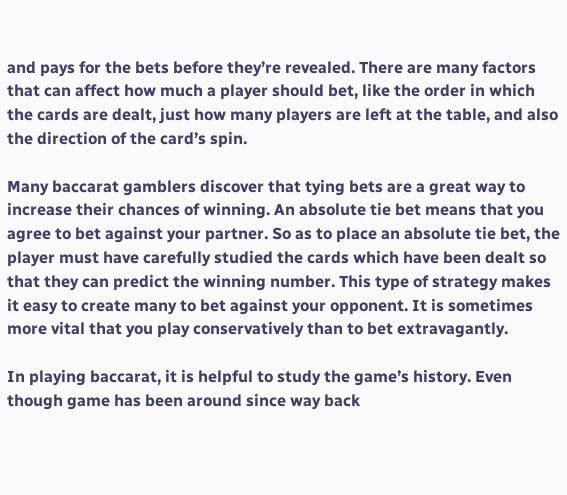and pays for the bets before they’re revealed. There are many factors that can affect how much a player should bet, like the order in which the cards are dealt, just how many players are left at the table, and also the direction of the card’s spin.

Many baccarat gamblers discover that tying bets are a great way to increase their chances of winning. An absolute tie bet means that you agree to bet against your partner. So as to place an absolute tie bet, the player must have carefully studied the cards which have been dealt so that they can predict the winning number. This type of strategy makes it easy to create many to bet against your opponent. It is sometimes more vital that you play conservatively than to bet extravagantly.

In playing baccarat, it is helpful to study the game’s history. Even though game has been around since way back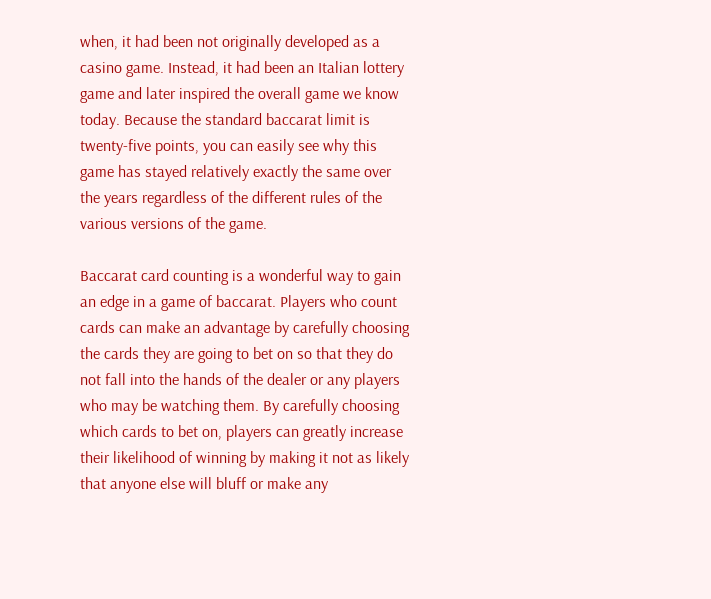when, it had been not originally developed as a casino game. Instead, it had been an Italian lottery game and later inspired the overall game we know today. Because the standard baccarat limit is twenty-five points, you can easily see why this game has stayed relatively exactly the same over the years regardless of the different rules of the various versions of the game.

Baccarat card counting is a wonderful way to gain an edge in a game of baccarat. Players who count cards can make an advantage by carefully choosing the cards they are going to bet on so that they do not fall into the hands of the dealer or any players who may be watching them. By carefully choosing which cards to bet on, players can greatly increase their likelihood of winning by making it not as likely that anyone else will bluff or make any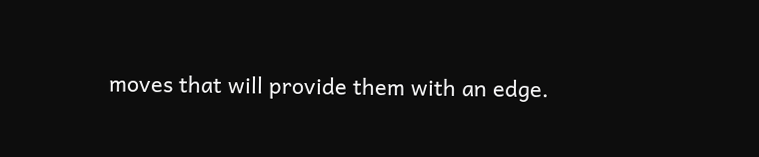moves that will provide them with an edge.